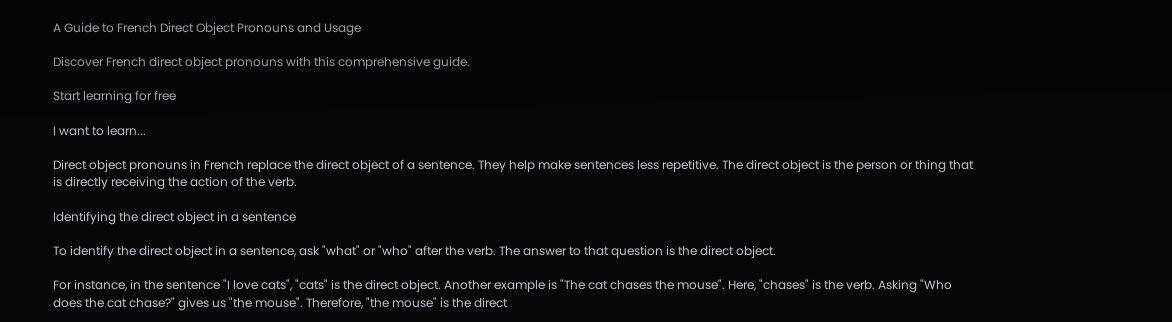A Guide to French Direct Object Pronouns and Usage

Discover French direct object pronouns with this comprehensive guide.

Start learning for free

I want to learn...

Direct object pronouns in French replace the direct object of a sentence. They help make sentences less repetitive. The direct object is the person or thing that is directly receiving the action of the verb.

Identifying the direct object in a sentence

To identify the direct object in a sentence, ask "what" or "who" after the verb. The answer to that question is the direct object.

For instance, in the sentence "I love cats", "cats" is the direct object. Another example is "The cat chases the mouse". Here, "chases" is the verb. Asking "Who does the cat chase?" gives us "the mouse". Therefore, "the mouse" is the direct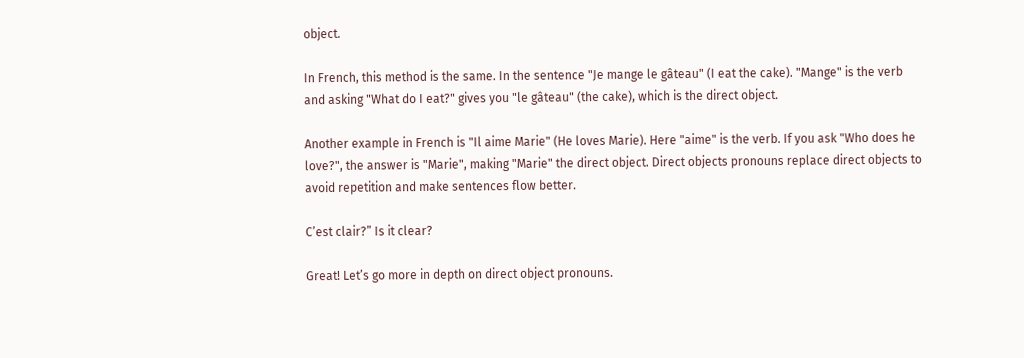object.

In French, this method is the same. In the sentence "Je mange le gâteau" (I eat the cake). "Mange" is the verb and asking "What do I eat?" gives you "le gâteau" (the cake), which is the direct object.

Another example in French is "Il aime Marie" (He loves Marie). Here "aime" is the verb. If you ask "Who does he love?", the answer is "Marie", making "Marie" the direct object. Direct objects pronouns replace direct objects to avoid repetition and make sentences flow better.

C’est clair?” Is it clear?

Great! Let’s go more in depth on direct object pronouns.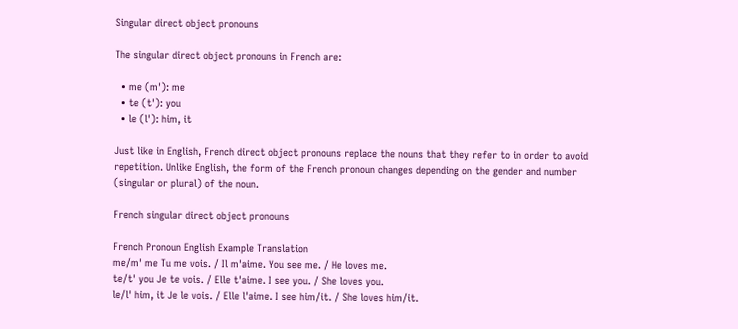Singular direct object pronouns

The singular direct object pronouns in French are:

  • me (m'): me
  • te (t'): you
  • le (l'): him, it

Just like in English, French direct object pronouns replace the nouns that they refer to in order to avoid repetition. Unlike English, the form of the French pronoun changes depending on the gender and number (singular or plural) of the noun.

French singular direct object pronouns

French Pronoun English Example Translation
me/m' me Tu me vois. / Il m'aime. You see me. / He loves me.
te/t' you Je te vois. / Elle t'aime. I see you. / She loves you.
le/l' him, it Je le vois. / Elle l'aime. I see him/it. / She loves him/it.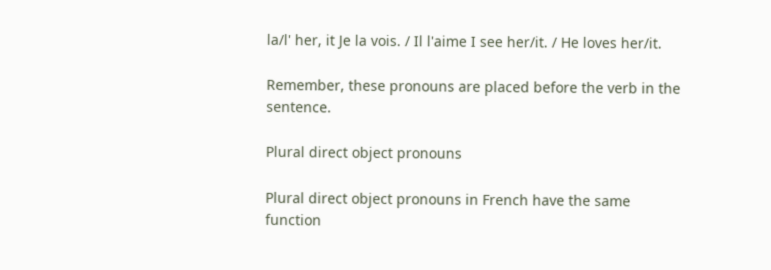la/l' her, it Je la vois. / Il l'aime I see her/it. / He loves her/it.

Remember, these pronouns are placed before the verb in the sentence.

Plural direct object pronouns

Plural direct object pronouns in French have the same function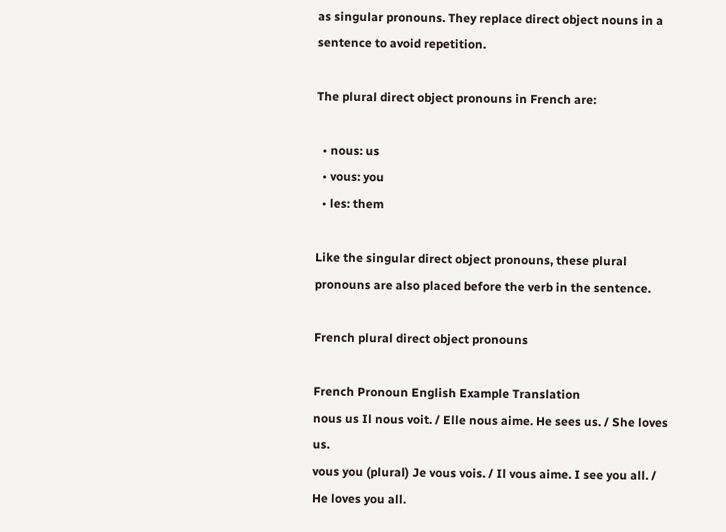as singular pronouns. They replace direct object nouns in a sentence to avoid repetition.

The plural direct object pronouns in French are:

  • nous: us
  • vous: you
  • les: them

Like the singular direct object pronouns, these plural pronouns are also placed before the verb in the sentence.

French plural direct object pronouns

French Pronoun English Example Translation
nous us Il nous voit. / Elle nous aime. He sees us. / She loves us.
vous you (plural) Je vous vois. / Il vous aime. I see you all. / He loves you all.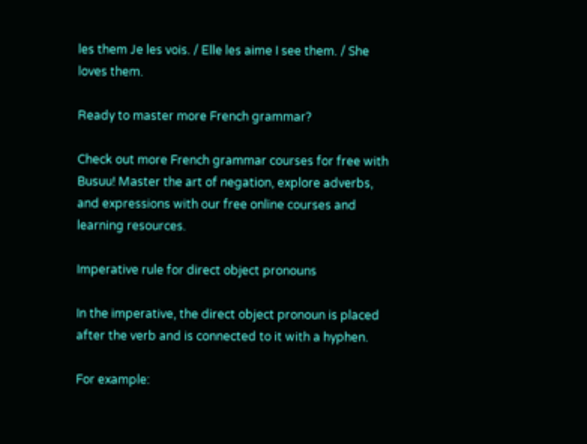les them Je les vois. / Elle les aime I see them. / She loves them.

Ready to master more French grammar?

Check out more French grammar courses for free with Busuu! Master the art of negation, explore adverbs, and expressions with our free online courses and learning resources.

Imperative rule for direct object pronouns

In the imperative, the direct object pronoun is placed after the verb and is connected to it with a hyphen.

For example: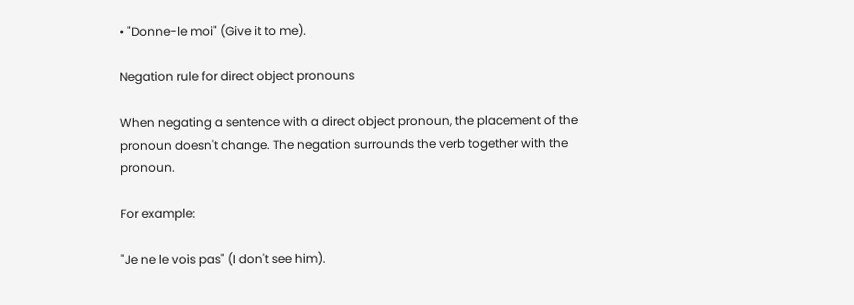• "Donne-le moi" (Give it to me).

Negation rule for direct object pronouns

When negating a sentence with a direct object pronoun, the placement of the pronoun doesn't change. The negation surrounds the verb together with the pronoun.

For example:

"Je ne le vois pas" (I don't see him).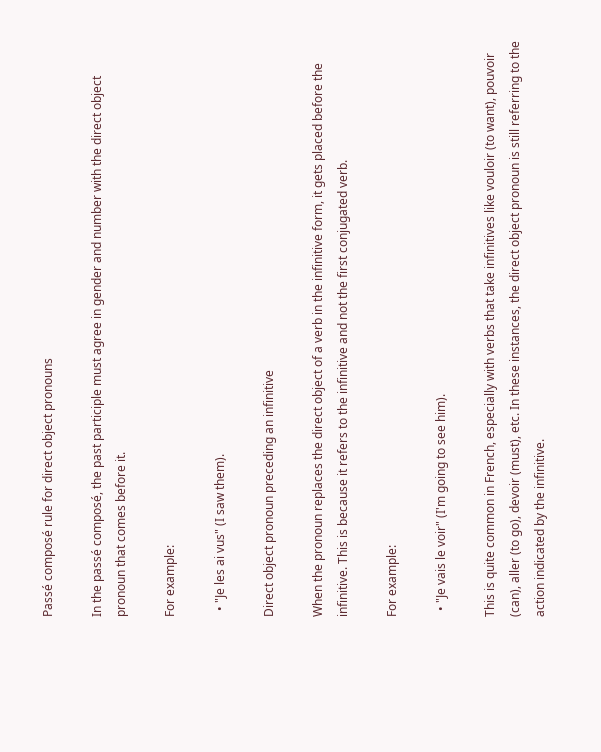Passé composé rule for direct object pronouns

In the passé composé, the past participle must agree in gender and number with the direct object pronoun that comes before it.

For example:

  • "Je les ai vus" (I saw them).

Direct object pronoun preceding an infinitive

When the pronoun replaces the direct object of a verb in the infinitive form, it gets placed before the infinitive. This is because it refers to the infinitive and not the first conjugated verb.

For example:

  • "Je vais le voir" (I'm going to see him).

This is quite common in French, especially with verbs that take infinitives like vouloir (to want), pouvoir (can), aller (to go), devoir (must), etc. In these instances, the direct object pronoun is still referring to the action indicated by the infinitive.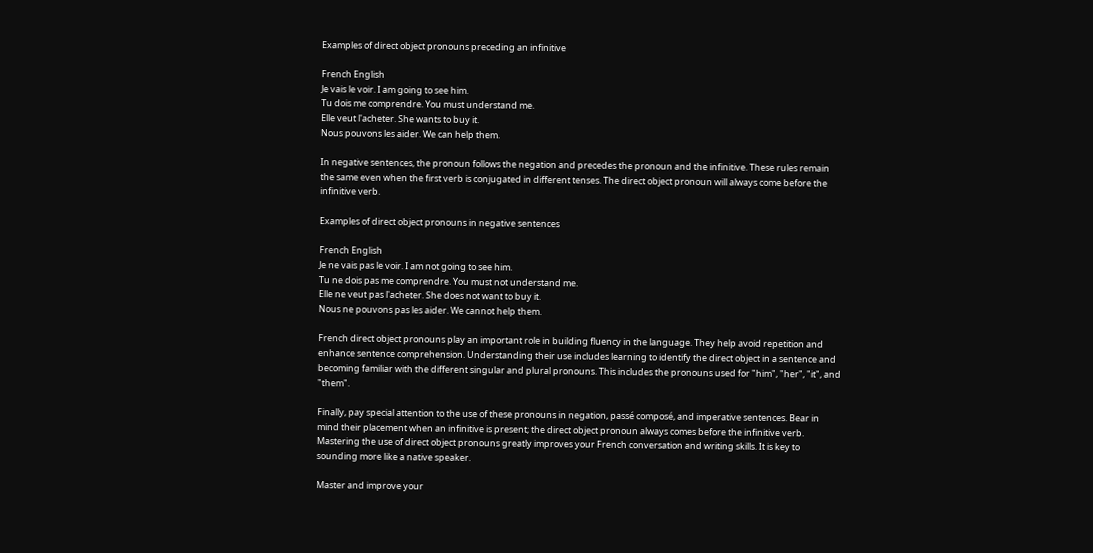Examples of direct object pronouns preceding an infinitive

French English
Je vais le voir. I am going to see him.
Tu dois me comprendre. You must understand me.
Elle veut l'acheter. She wants to buy it.
Nous pouvons les aider. We can help them.

In negative sentences, the pronoun follows the negation and precedes the pronoun and the infinitive. These rules remain the same even when the first verb is conjugated in different tenses. The direct object pronoun will always come before the infinitive verb.

Examples of direct object pronouns in negative sentences

French English
Je ne vais pas le voir. I am not going to see him.
Tu ne dois pas me comprendre. You must not understand me.
Elle ne veut pas l'acheter. She does not want to buy it.
Nous ne pouvons pas les aider. We cannot help them.

French direct object pronouns play an important role in building fluency in the language. They help avoid repetition and enhance sentence comprehension. Understanding their use includes learning to identify the direct object in a sentence and becoming familiar with the different singular and plural pronouns. This includes the pronouns used for "him", "her", "it", and "them".

Finally, pay special attention to the use of these pronouns in negation, passé composé, and imperative sentences. Bear in mind their placement when an infinitive is present; the direct object pronoun always comes before the infinitive verb. Mastering the use of direct object pronouns greatly improves your French conversation and writing skills. It is key to sounding more like a native speaker.

Master and improve your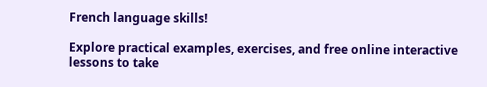French language skills!

Explore practical examples, exercises, and free online interactive lessons to take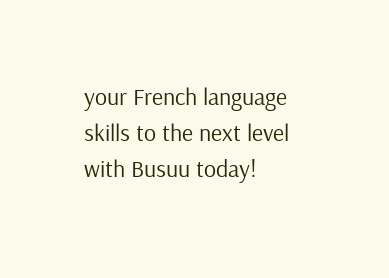your French language skills to the next level with Busuu today!